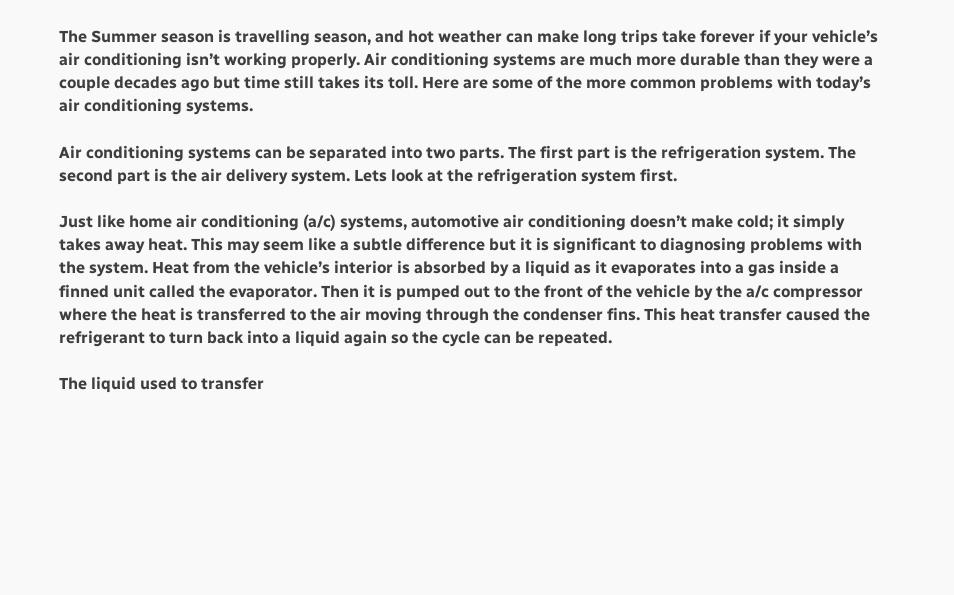The Summer season is travelling season, and hot weather can make long trips take forever if your vehicle’s air conditioning isn’t working properly. Air conditioning systems are much more durable than they were a couple decades ago but time still takes its toll. Here are some of the more common problems with today’s air conditioning systems.

Air conditioning systems can be separated into two parts. The first part is the refrigeration system. The second part is the air delivery system. Lets look at the refrigeration system first.

Just like home air conditioning (a/c) systems, automotive air conditioning doesn’t make cold; it simply takes away heat. This may seem like a subtle difference but it is significant to diagnosing problems with the system. Heat from the vehicle’s interior is absorbed by a liquid as it evaporates into a gas inside a finned unit called the evaporator. Then it is pumped out to the front of the vehicle by the a/c compressor where the heat is transferred to the air moving through the condenser fins. This heat transfer caused the refrigerant to turn back into a liquid again so the cycle can be repeated.

The liquid used to transfer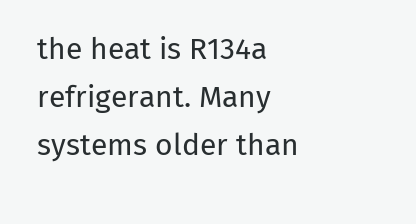the heat is R134a refrigerant. Many systems older than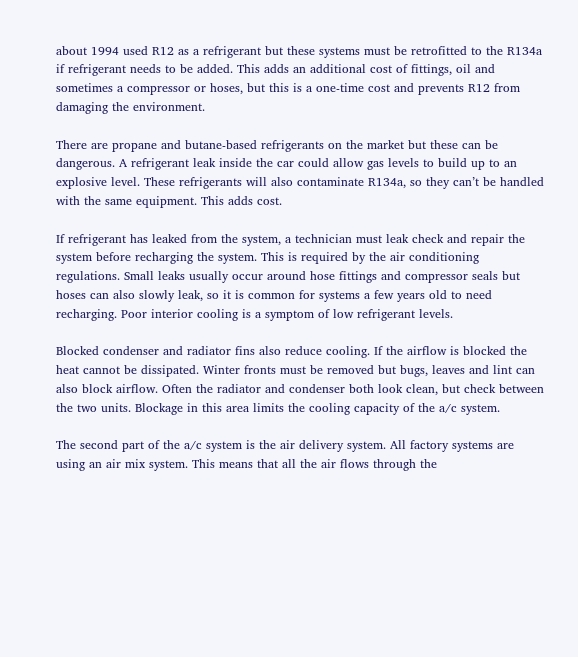about 1994 used R12 as a refrigerant but these systems must be retrofitted to the R134a if refrigerant needs to be added. This adds an additional cost of fittings, oil and sometimes a compressor or hoses, but this is a one-time cost and prevents R12 from damaging the environment.

There are propane and butane-based refrigerants on the market but these can be dangerous. A refrigerant leak inside the car could allow gas levels to build up to an explosive level. These refrigerants will also contaminate R134a, so they can’t be handled with the same equipment. This adds cost.

If refrigerant has leaked from the system, a technician must leak check and repair the system before recharging the system. This is required by the air conditioning regulations. Small leaks usually occur around hose fittings and compressor seals but hoses can also slowly leak, so it is common for systems a few years old to need recharging. Poor interior cooling is a symptom of low refrigerant levels.

Blocked condenser and radiator fins also reduce cooling. If the airflow is blocked the heat cannot be dissipated. Winter fronts must be removed but bugs, leaves and lint can also block airflow. Often the radiator and condenser both look clean, but check between the two units. Blockage in this area limits the cooling capacity of the a/c system.

The second part of the a/c system is the air delivery system. All factory systems are using an air mix system. This means that all the air flows through the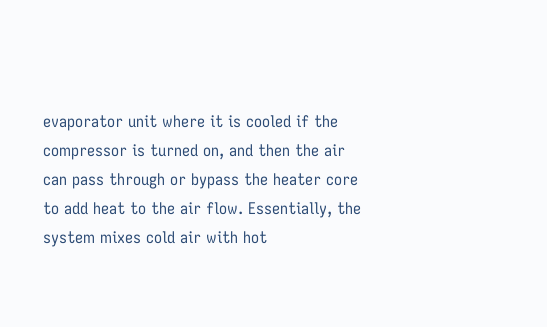evaporator unit where it is cooled if the compressor is turned on, and then the air can pass through or bypass the heater core to add heat to the air flow. Essentially, the system mixes cold air with hot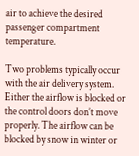air to achieve the desired passenger compartment temperature.

Two problems typically occur with the air delivery system. Either the airflow is blocked or the control doors don’t move properly. The airflow can be blocked by snow in winter or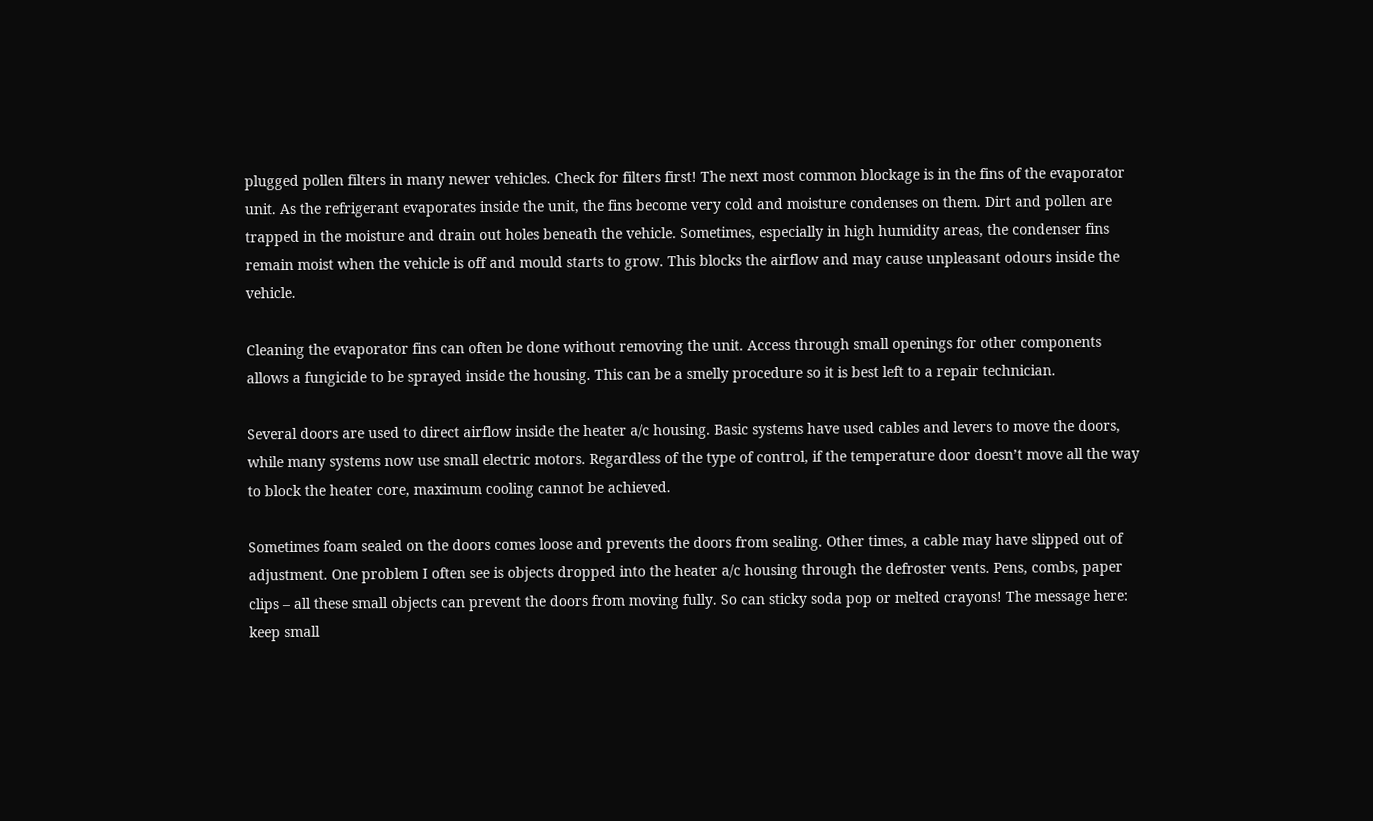plugged pollen filters in many newer vehicles. Check for filters first! The next most common blockage is in the fins of the evaporator unit. As the refrigerant evaporates inside the unit, the fins become very cold and moisture condenses on them. Dirt and pollen are trapped in the moisture and drain out holes beneath the vehicle. Sometimes, especially in high humidity areas, the condenser fins remain moist when the vehicle is off and mould starts to grow. This blocks the airflow and may cause unpleasant odours inside the vehicle.

Cleaning the evaporator fins can often be done without removing the unit. Access through small openings for other components allows a fungicide to be sprayed inside the housing. This can be a smelly procedure so it is best left to a repair technician.

Several doors are used to direct airflow inside the heater a/c housing. Basic systems have used cables and levers to move the doors, while many systems now use small electric motors. Regardless of the type of control, if the temperature door doesn’t move all the way to block the heater core, maximum cooling cannot be achieved.

Sometimes foam sealed on the doors comes loose and prevents the doors from sealing. Other times, a cable may have slipped out of adjustment. One problem I often see is objects dropped into the heater a/c housing through the defroster vents. Pens, combs, paper clips – all these small objects can prevent the doors from moving fully. So can sticky soda pop or melted crayons! The message here: keep small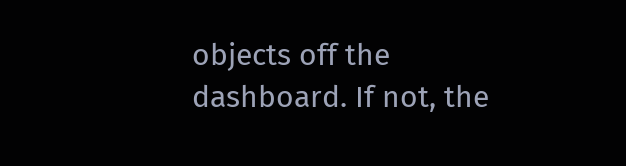objects off the dashboard. If not, the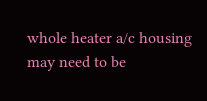whole heater a/c housing may need to be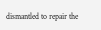dismantled to repair the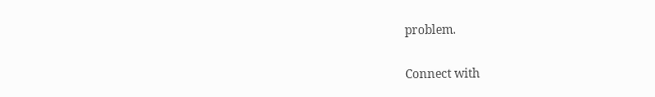problem.

Connect with